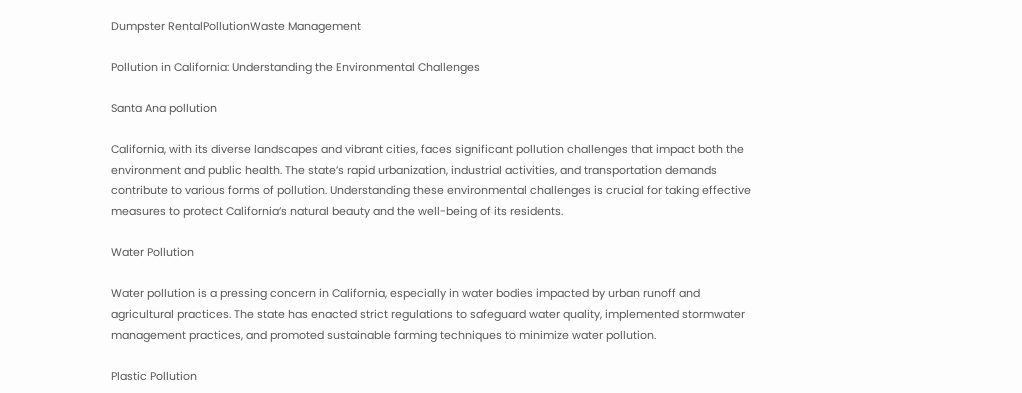Dumpster RentalPollutionWaste Management

Pollution in California: Understanding the Environmental Challenges

Santa Ana pollution

California, with its diverse landscapes and vibrant cities, faces significant pollution challenges that impact both the environment and public health. The state’s rapid urbanization, industrial activities, and transportation demands contribute to various forms of pollution. Understanding these environmental challenges is crucial for taking effective measures to protect California’s natural beauty and the well-being of its residents.

Water Pollution

Water pollution is a pressing concern in California, especially in water bodies impacted by urban runoff and agricultural practices. The state has enacted strict regulations to safeguard water quality, implemented stormwater management practices, and promoted sustainable farming techniques to minimize water pollution.

Plastic Pollution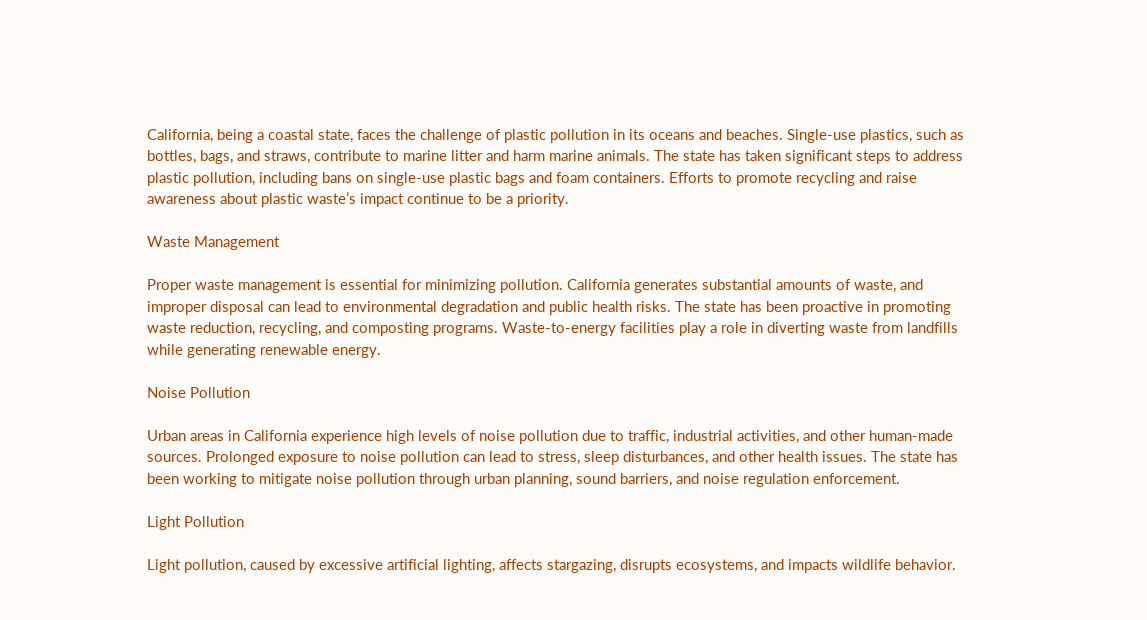California, being a coastal state, faces the challenge of plastic pollution in its oceans and beaches. Single-use plastics, such as bottles, bags, and straws, contribute to marine litter and harm marine animals. The state has taken significant steps to address plastic pollution, including bans on single-use plastic bags and foam containers. Efforts to promote recycling and raise awareness about plastic waste’s impact continue to be a priority.

Waste Management

Proper waste management is essential for minimizing pollution. California generates substantial amounts of waste, and improper disposal can lead to environmental degradation and public health risks. The state has been proactive in promoting waste reduction, recycling, and composting programs. Waste-to-energy facilities play a role in diverting waste from landfills while generating renewable energy.

Noise Pollution

Urban areas in California experience high levels of noise pollution due to traffic, industrial activities, and other human-made sources. Prolonged exposure to noise pollution can lead to stress, sleep disturbances, and other health issues. The state has been working to mitigate noise pollution through urban planning, sound barriers, and noise regulation enforcement.

Light Pollution

Light pollution, caused by excessive artificial lighting, affects stargazing, disrupts ecosystems, and impacts wildlife behavior.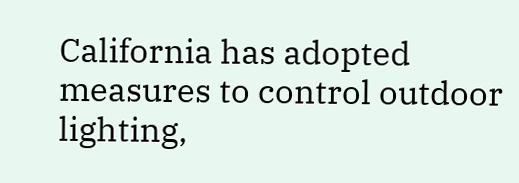California has adopted measures to control outdoor lighting,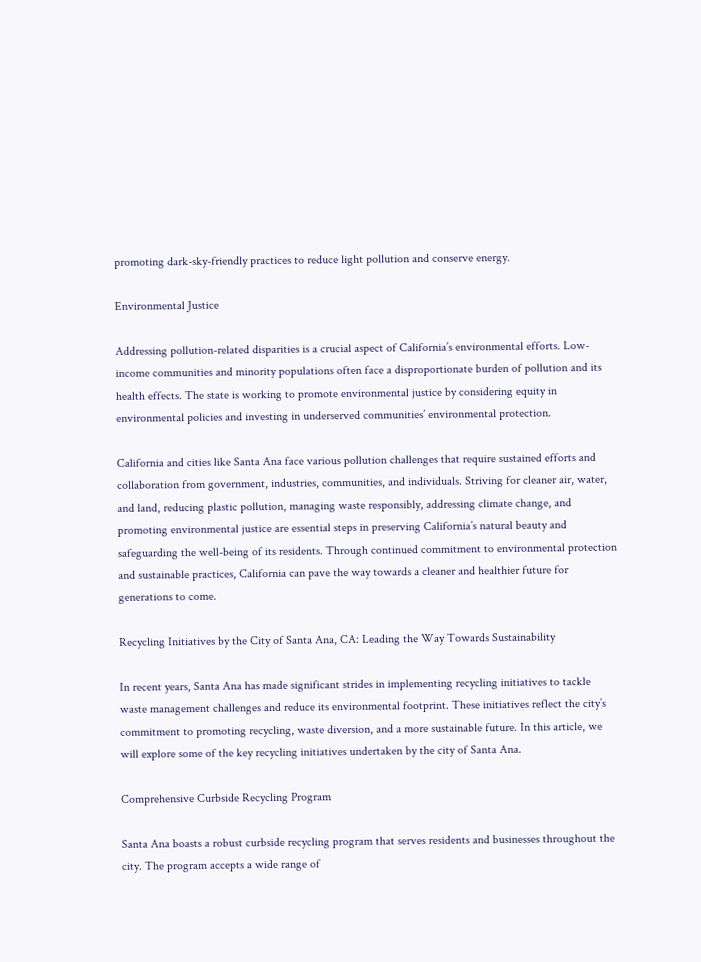promoting dark-sky-friendly practices to reduce light pollution and conserve energy.

Environmental Justice

Addressing pollution-related disparities is a crucial aspect of California’s environmental efforts. Low-income communities and minority populations often face a disproportionate burden of pollution and its health effects. The state is working to promote environmental justice by considering equity in environmental policies and investing in underserved communities’ environmental protection.

California and cities like Santa Ana face various pollution challenges that require sustained efforts and collaboration from government, industries, communities, and individuals. Striving for cleaner air, water, and land, reducing plastic pollution, managing waste responsibly, addressing climate change, and promoting environmental justice are essential steps in preserving California’s natural beauty and safeguarding the well-being of its residents. Through continued commitment to environmental protection and sustainable practices, California can pave the way towards a cleaner and healthier future for generations to come.

Recycling Initiatives by the City of Santa Ana, CA: Leading the Way Towards Sustainability

In recent years, Santa Ana has made significant strides in implementing recycling initiatives to tackle waste management challenges and reduce its environmental footprint. These initiatives reflect the city’s commitment to promoting recycling, waste diversion, and a more sustainable future. In this article, we will explore some of the key recycling initiatives undertaken by the city of Santa Ana.

Comprehensive Curbside Recycling Program

Santa Ana boasts a robust curbside recycling program that serves residents and businesses throughout the city. The program accepts a wide range of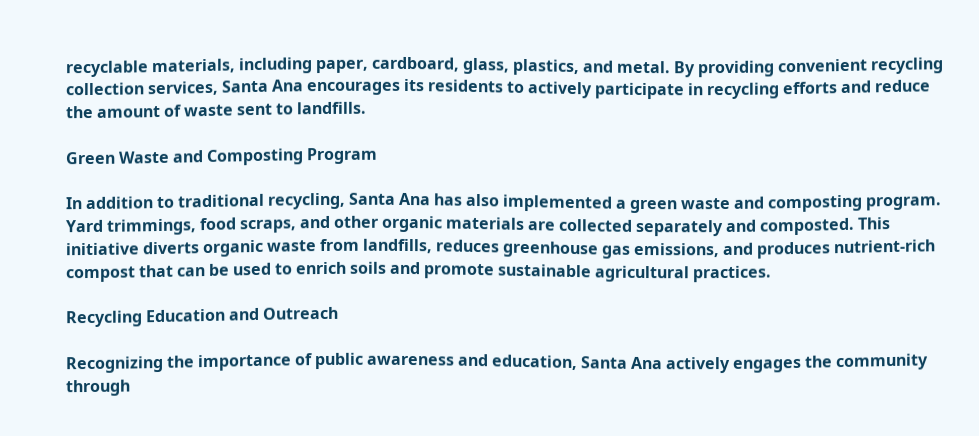recyclable materials, including paper, cardboard, glass, plastics, and metal. By providing convenient recycling collection services, Santa Ana encourages its residents to actively participate in recycling efforts and reduce the amount of waste sent to landfills.

Green Waste and Composting Program

In addition to traditional recycling, Santa Ana has also implemented a green waste and composting program. Yard trimmings, food scraps, and other organic materials are collected separately and composted. This initiative diverts organic waste from landfills, reduces greenhouse gas emissions, and produces nutrient-rich compost that can be used to enrich soils and promote sustainable agricultural practices.

Recycling Education and Outreach

Recognizing the importance of public awareness and education, Santa Ana actively engages the community through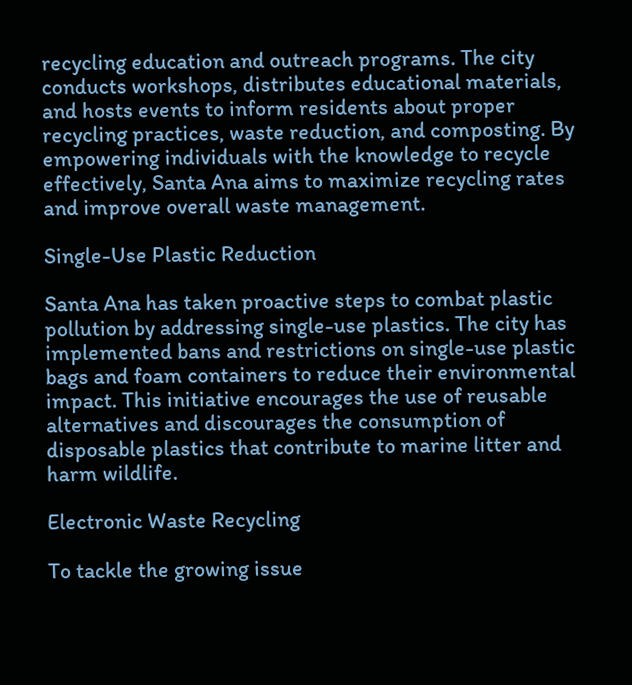recycling education and outreach programs. The city conducts workshops, distributes educational materials, and hosts events to inform residents about proper recycling practices, waste reduction, and composting. By empowering individuals with the knowledge to recycle effectively, Santa Ana aims to maximize recycling rates and improve overall waste management.

Single-Use Plastic Reduction

Santa Ana has taken proactive steps to combat plastic pollution by addressing single-use plastics. The city has implemented bans and restrictions on single-use plastic bags and foam containers to reduce their environmental impact. This initiative encourages the use of reusable alternatives and discourages the consumption of disposable plastics that contribute to marine litter and harm wildlife.

Electronic Waste Recycling

To tackle the growing issue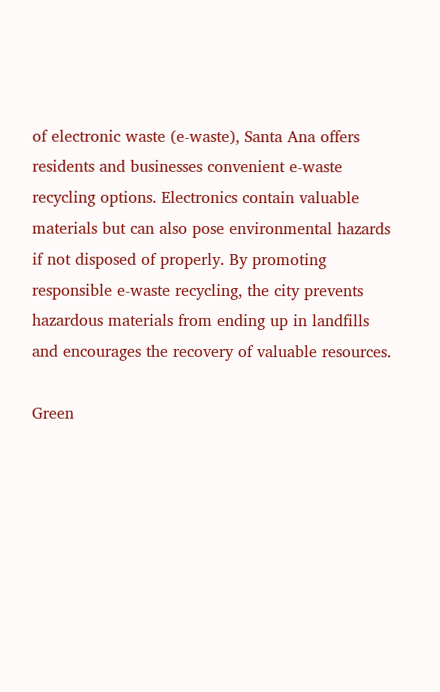of electronic waste (e-waste), Santa Ana offers residents and businesses convenient e-waste recycling options. Electronics contain valuable materials but can also pose environmental hazards if not disposed of properly. By promoting responsible e-waste recycling, the city prevents hazardous materials from ending up in landfills and encourages the recovery of valuable resources.

Green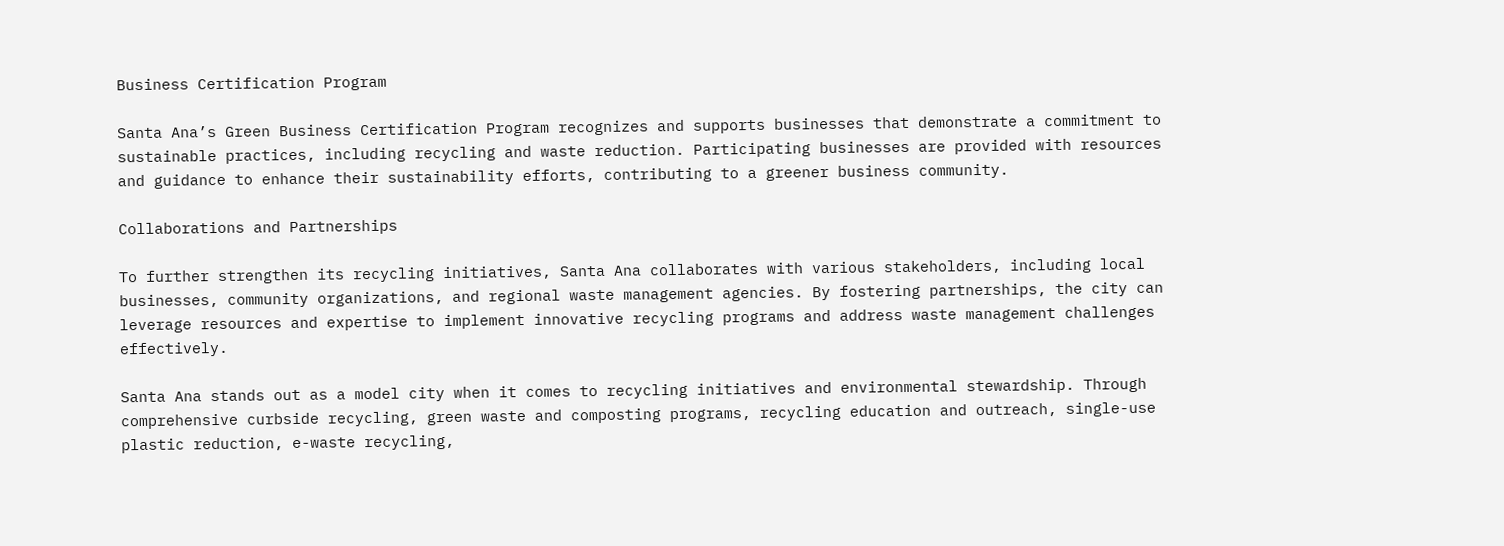Business Certification Program

Santa Ana’s Green Business Certification Program recognizes and supports businesses that demonstrate a commitment to sustainable practices, including recycling and waste reduction. Participating businesses are provided with resources and guidance to enhance their sustainability efforts, contributing to a greener business community.

Collaborations and Partnerships

To further strengthen its recycling initiatives, Santa Ana collaborates with various stakeholders, including local businesses, community organizations, and regional waste management agencies. By fostering partnerships, the city can leverage resources and expertise to implement innovative recycling programs and address waste management challenges effectively.

Santa Ana stands out as a model city when it comes to recycling initiatives and environmental stewardship. Through comprehensive curbside recycling, green waste and composting programs, recycling education and outreach, single-use plastic reduction, e-waste recycling,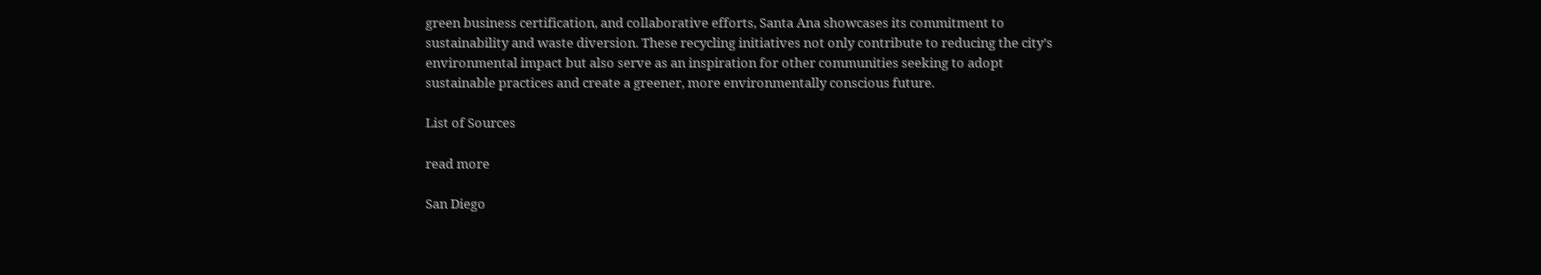green business certification, and collaborative efforts, Santa Ana showcases its commitment to sustainability and waste diversion. These recycling initiatives not only contribute to reducing the city’s environmental impact but also serve as an inspiration for other communities seeking to adopt sustainable practices and create a greener, more environmentally conscious future.

List of Sources

read more

San Diego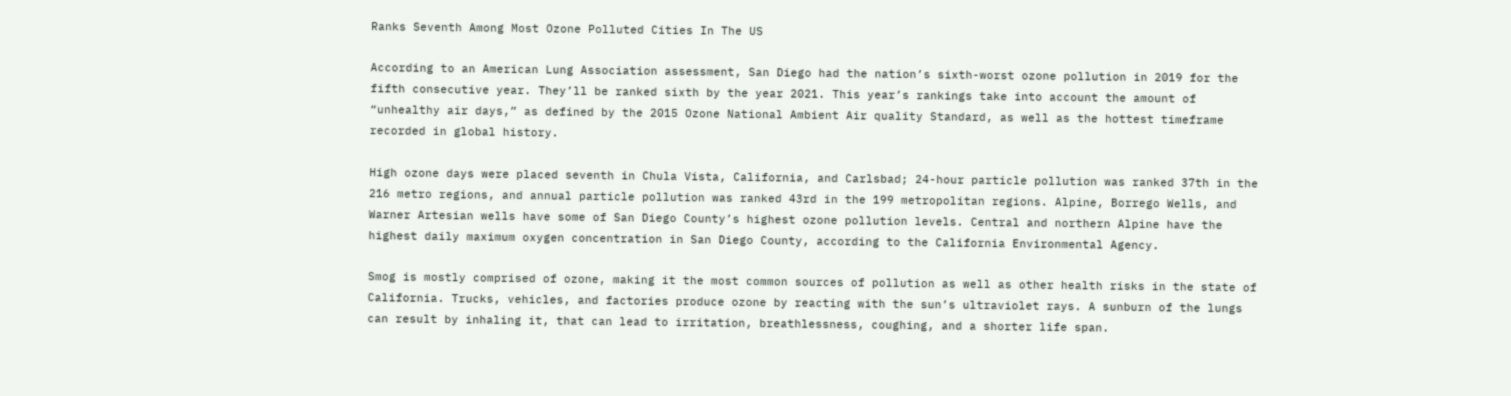Ranks Seventh Among Most Ozone Polluted Cities In The US

According to an American Lung Association assessment, San Diego had the nation’s sixth-worst ozone pollution in 2019 for the fifth consecutive year. They’ll be ranked sixth by the year 2021. This year’s rankings take into account the amount of “unhealthy air days,” as defined by the 2015 Ozone National Ambient Air quality Standard, as well as the hottest timeframe recorded in global history.

High ozone days were placed seventh in Chula Vista, California, and Carlsbad; 24-hour particle pollution was ranked 37th in the 216 metro regions, and annual particle pollution was ranked 43rd in the 199 metropolitan regions. Alpine, Borrego Wells, and Warner Artesian wells have some of San Diego County’s highest ozone pollution levels. Central and northern Alpine have the highest daily maximum oxygen concentration in San Diego County, according to the California Environmental Agency.

Smog is mostly comprised of ozone, making it the most common sources of pollution as well as other health risks in the state of California. Trucks, vehicles, and factories produce ozone by reacting with the sun’s ultraviolet rays. A sunburn of the lungs can result by inhaling it, that can lead to irritation, breathlessness, coughing, and a shorter life span.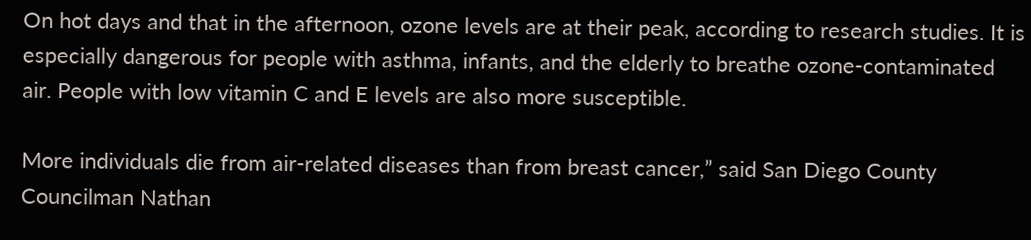On hot days and that in the afternoon, ozone levels are at their peak, according to research studies. It is especially dangerous for people with asthma, infants, and the elderly to breathe ozone-contaminated air. People with low vitamin C and E levels are also more susceptible.

More individuals die from air-related diseases than from breast cancer,” said San Diego County Councilman Nathan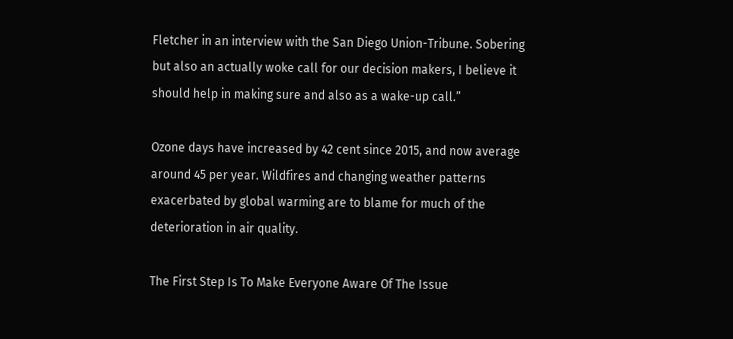Fletcher in an interview with the San Diego Union-Tribune. Sobering but also an actually woke call for our decision makers, I believe it should help in making sure and also as a wake-up call.”

Ozone days have increased by 42 cent since 2015, and now average around 45 per year. Wildfires and changing weather patterns exacerbated by global warming are to blame for much of the deterioration in air quality.

The First Step Is To Make Everyone Aware Of The Issue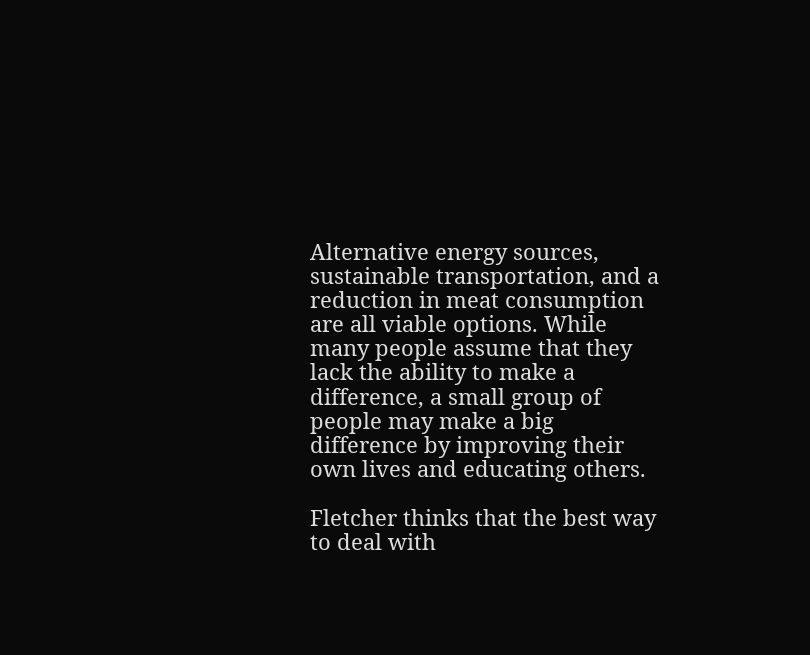Alternative energy sources, sustainable transportation, and a reduction in meat consumption are all viable options. While many people assume that they lack the ability to make a difference, a small group of people may make a big difference by improving their own lives and educating others.

Fletcher thinks that the best way to deal with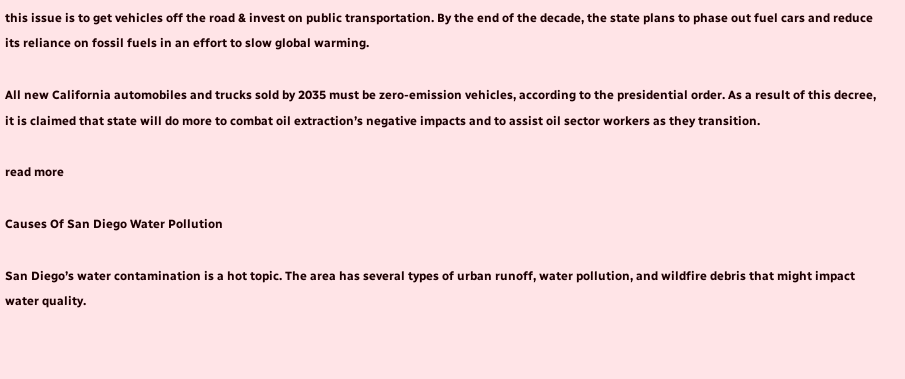this issue is to get vehicles off the road & invest on public transportation. By the end of the decade, the state plans to phase out fuel cars and reduce its reliance on fossil fuels in an effort to slow global warming.

All new California automobiles and trucks sold by 2035 must be zero-emission vehicles, according to the presidential order. As a result of this decree, it is claimed that state will do more to combat oil extraction’s negative impacts and to assist oil sector workers as they transition.

read more

Causes Of San Diego Water Pollution

San Diego’s water contamination is a hot topic. The area has several types of urban runoff, water pollution, and wildfire debris that might impact water quality.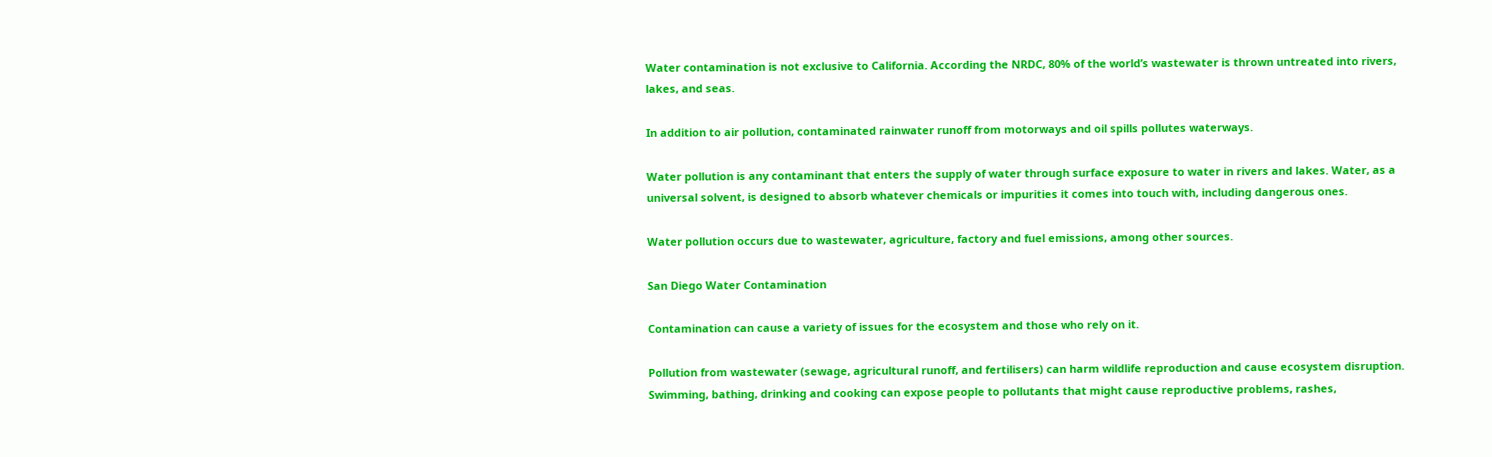Water contamination is not exclusive to California. According the NRDC, 80% of the world’s wastewater is thrown untreated into rivers, lakes, and seas.

In addition to air pollution, contaminated rainwater runoff from motorways and oil spills pollutes waterways.

Water pollution is any contaminant that enters the supply of water through surface exposure to water in rivers and lakes. Water, as a universal solvent, is designed to absorb whatever chemicals or impurities it comes into touch with, including dangerous ones.

Water pollution occurs due to wastewater, agriculture, factory and fuel emissions, among other sources.

San Diego Water Contamination

Contamination can cause a variety of issues for the ecosystem and those who rely on it.

Pollution from wastewater (sewage, agricultural runoff, and fertilisers) can harm wildlife reproduction and cause ecosystem disruption. Swimming, bathing, drinking and cooking can expose people to pollutants that might cause reproductive problems, rashes,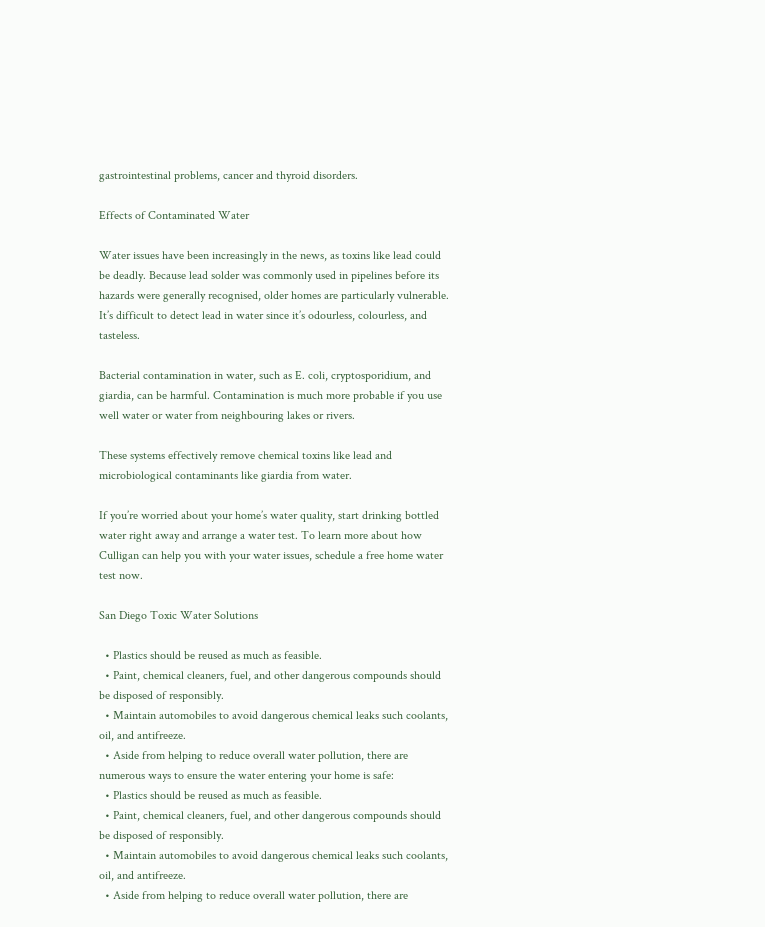gastrointestinal problems, cancer and thyroid disorders.

Effects of Contaminated Water

Water issues have been increasingly in the news, as toxins like lead could be deadly. Because lead solder was commonly used in pipelines before its hazards were generally recognised, older homes are particularly vulnerable. It’s difficult to detect lead in water since it’s odourless, colourless, and tasteless.

Bacterial contamination in water, such as E. coli, cryptosporidium, and giardia, can be harmful. Contamination is much more probable if you use well water or water from neighbouring lakes or rivers.

These systems effectively remove chemical toxins like lead and microbiological contaminants like giardia from water.

If you’re worried about your home’s water quality, start drinking bottled water right away and arrange a water test. To learn more about how Culligan can help you with your water issues, schedule a free home water test now.

San Diego Toxic Water Solutions

  • Plastics should be reused as much as feasible.
  • Paint, chemical cleaners, fuel, and other dangerous compounds should be disposed of responsibly.
  • Maintain automobiles to avoid dangerous chemical leaks such coolants, oil, and antifreeze.
  • Aside from helping to reduce overall water pollution, there are numerous ways to ensure the water entering your home is safe:
  • Plastics should be reused as much as feasible.
  • Paint, chemical cleaners, fuel, and other dangerous compounds should be disposed of responsibly.
  • Maintain automobiles to avoid dangerous chemical leaks such coolants, oil, and antifreeze.
  • Aside from helping to reduce overall water pollution, there are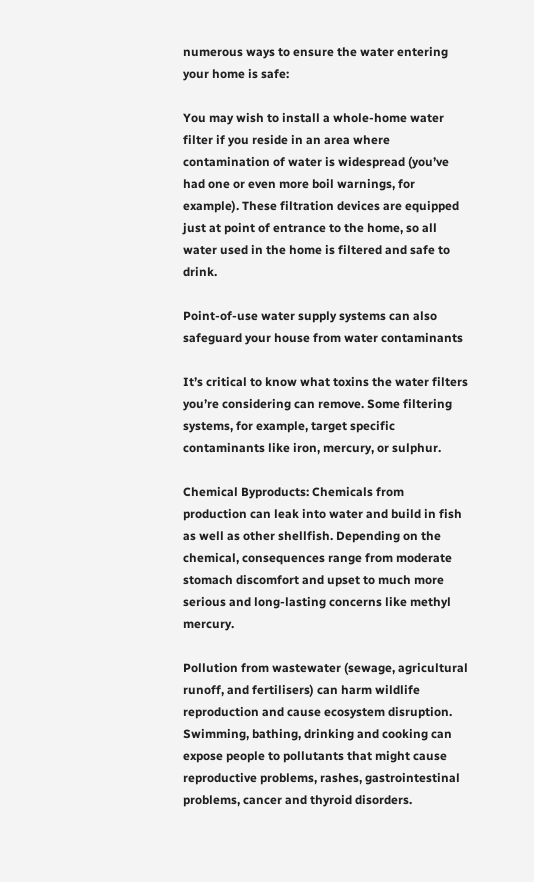numerous ways to ensure the water entering your home is safe:

You may wish to install a whole-home water filter if you reside in an area where contamination of water is widespread (you’ve had one or even more boil warnings, for example). These filtration devices are equipped just at point of entrance to the home, so all water used in the home is filtered and safe to drink.

Point-of-use water supply systems can also safeguard your house from water contaminants

It’s critical to know what toxins the water filters you’re considering can remove. Some filtering systems, for example, target specific contaminants like iron, mercury, or sulphur.

Chemical Byproducts: Chemicals from production can leak into water and build in fish as well as other shellfish. Depending on the chemical, consequences range from moderate stomach discomfort and upset to much more serious and long-lasting concerns like methyl mercury.

Pollution from wastewater (sewage, agricultural runoff, and fertilisers) can harm wildlife reproduction and cause ecosystem disruption. Swimming, bathing, drinking and cooking can expose people to pollutants that might cause reproductive problems, rashes, gastrointestinal problems, cancer and thyroid disorders.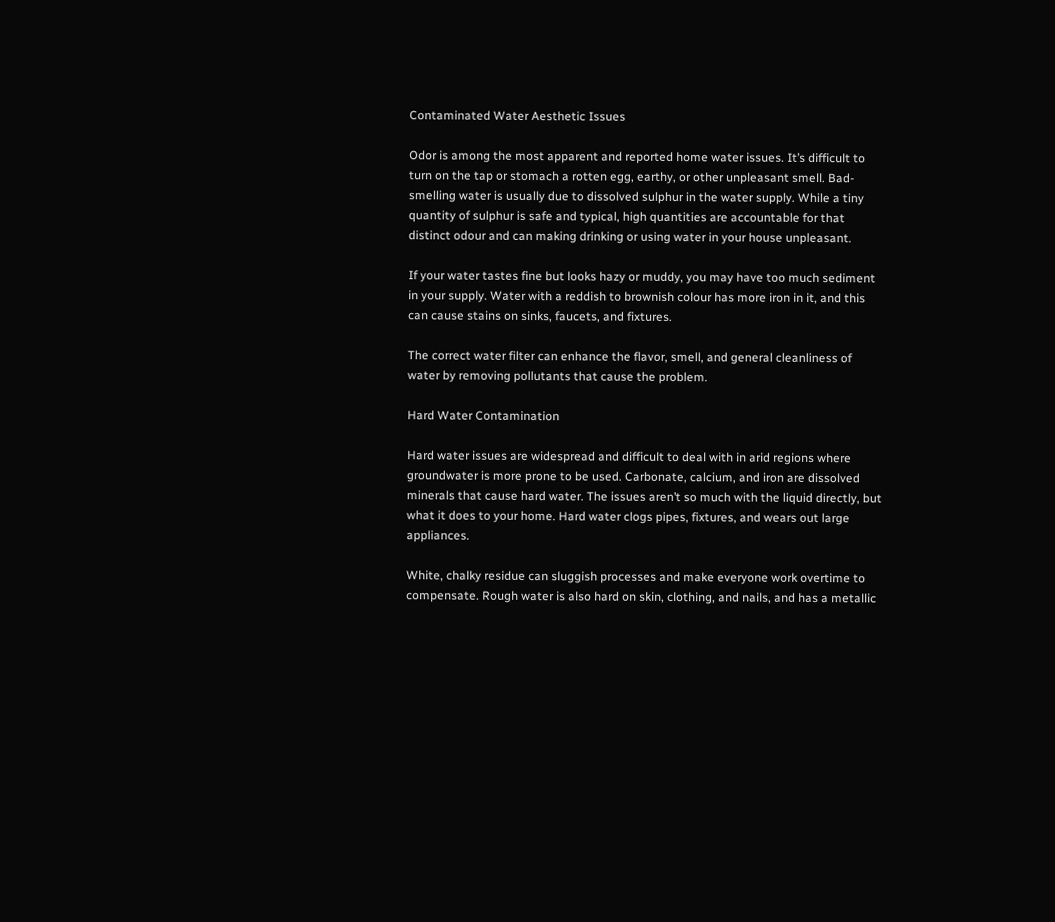Contaminated Water Aesthetic Issues

Odor is among the most apparent and reported home water issues. It’s difficult to turn on the tap or stomach a rotten egg, earthy, or other unpleasant smell. Bad-smelling water is usually due to dissolved sulphur in the water supply. While a tiny quantity of sulphur is safe and typical, high quantities are accountable for that distinct odour and can making drinking or using water in your house unpleasant.

If your water tastes fine but looks hazy or muddy, you may have too much sediment in your supply. Water with a reddish to brownish colour has more iron in it, and this can cause stains on sinks, faucets, and fixtures.

The correct water filter can enhance the flavor, smell, and general cleanliness of water by removing pollutants that cause the problem.

Hard Water Contamination

Hard water issues are widespread and difficult to deal with in arid regions where groundwater is more prone to be used. Carbonate, calcium, and iron are dissolved minerals that cause hard water. The issues aren’t so much with the liquid directly, but what it does to your home. Hard water clogs pipes, fixtures, and wears out large appliances.

White, chalky residue can sluggish processes and make everyone work overtime to compensate. Rough water is also hard on skin, clothing, and nails, and has a metallic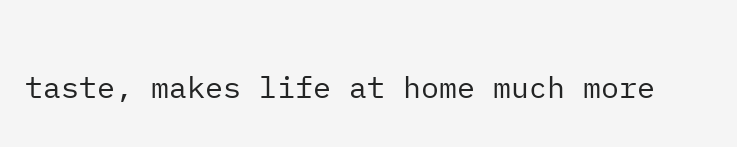taste, makes life at home much more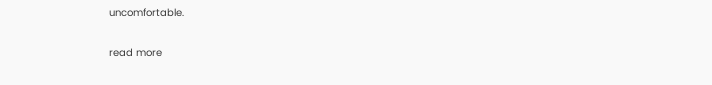uncomfortable.

read more